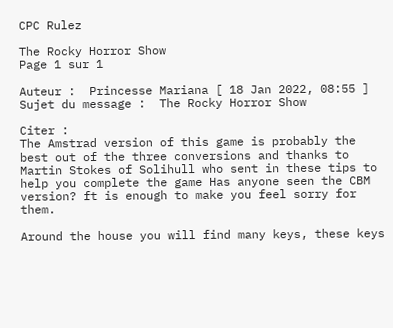CPC Rulez

The Rocky Horror Show
Page 1 sur 1

Auteur :  Princesse Mariana [ 18 Jan 2022, 08:55 ]
Sujet du message :  The Rocky Horror Show

Citer :
The Amstrad version of this game is probably the best out of the three conversions and thanks to Martin Stokes of Solihull who sent in these tips to help you complete the game Has anyone seen the CBM version? ft is enough to make you feel sorry for them.

Around the house you will find many keys, these keys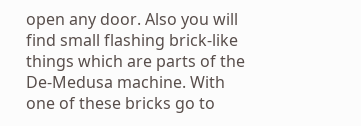open any door. Also you will find small flashing brick-like things which are parts of the De-Medusa machine. With one of these bricks go to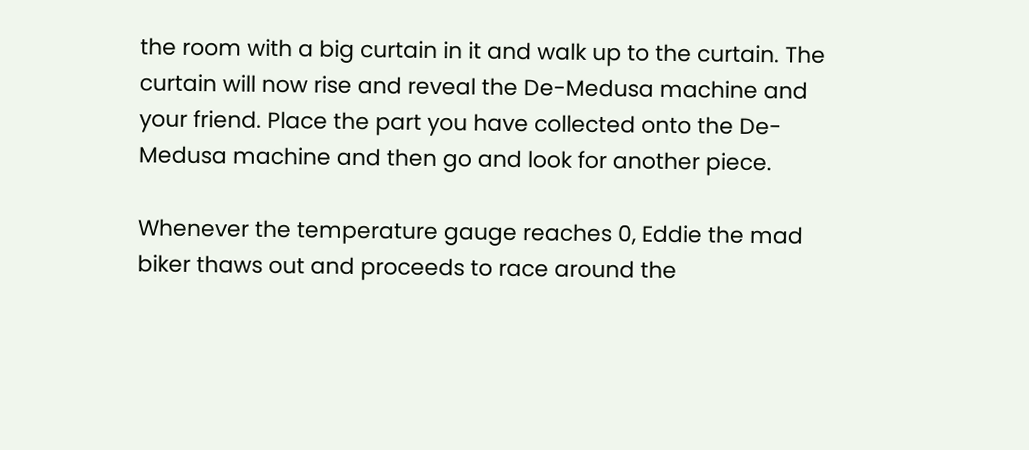the room with a big curtain in it and walk up to the curtain. The curtain will now rise and reveal the De-Medusa machine and your friend. Place the part you have collected onto the De-Medusa machine and then go and look for another piece.

Whenever the temperature gauge reaches 0, Eddie the mad biker thaws out and proceeds to race around the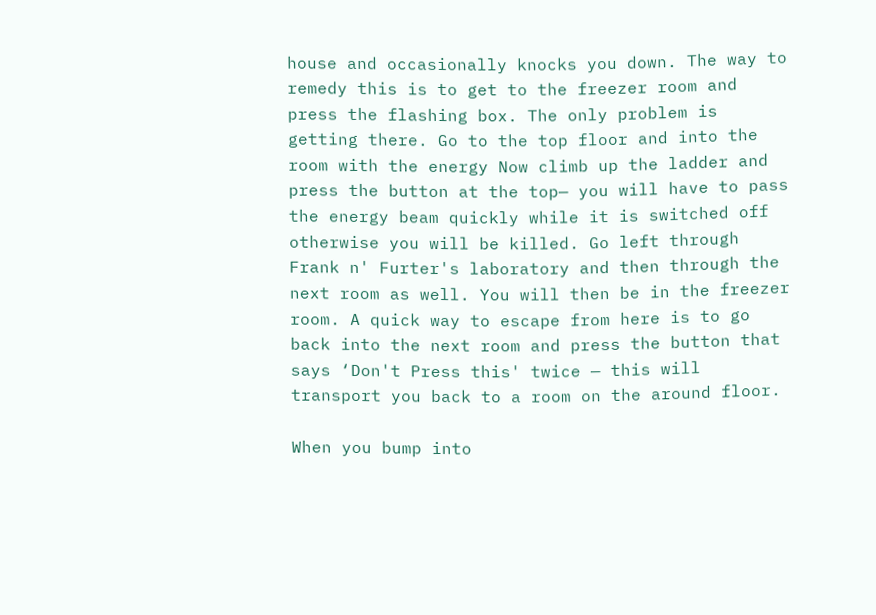house and occasionally knocks you down. The way to remedy this is to get to the freezer room and press the flashing box. The only problem is getting there. Go to the top floor and into the room with the energy Now climb up the ladder and press the button at the top— you will have to pass the energy beam quickly while it is switched off otherwise you will be killed. Go left through Frank n' Furter's laboratory and then through the next room as well. You will then be in the freezer room. A quick way to escape from here is to go back into the next room and press the button that says ‘Don't Press this' twice — this will transport you back to a room on the around floor.

When you bump into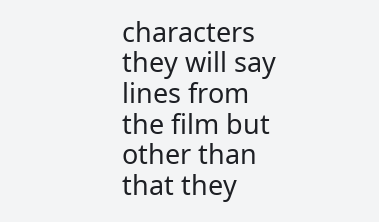characters they will say lines from the film but other than that they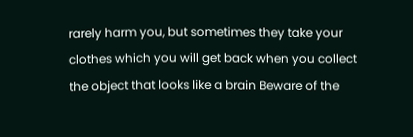rarely harm you, but sometimes they take your clothes which you will get back when you collect the object that looks like a brain Beware of the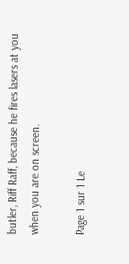butler, Riff Raff, because he fires lasers at you when you are on screen.

Page 1 sur 1 Le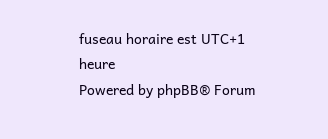fuseau horaire est UTC+1 heure
Powered by phpBB® Forum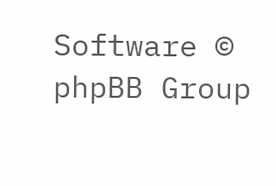Software © phpBB Group